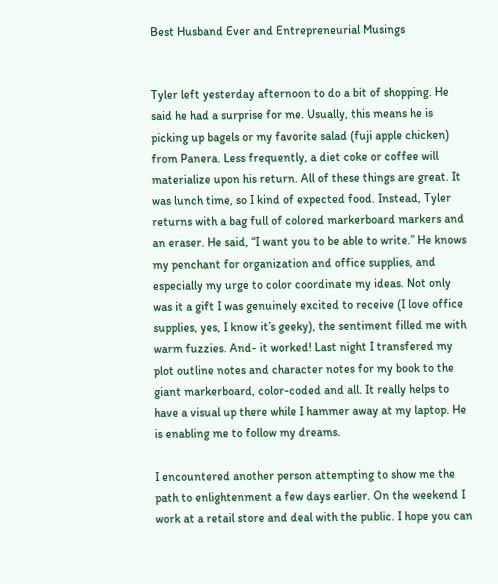Best Husband Ever and Entrepreneurial Musings


Tyler left yesterday afternoon to do a bit of shopping. He said he had a surprise for me. Usually, this means he is picking up bagels or my favorite salad (fuji apple chicken) from Panera. Less frequently, a diet coke or coffee will materialize upon his return. All of these things are great. It was lunch time, so I kind of expected food. Instead, Tyler returns with a bag full of colored markerboard markers and an eraser. He said, “I want you to be able to write.” He knows my penchant for organization and office supplies, and especially my urge to color coordinate my ideas. Not only was it a gift I was genuinely excited to receive (I love office supplies, yes, I know it’s geeky), the sentiment filled me with warm fuzzies. And- it worked! Last night I transfered my plot outline notes and character notes for my book to the giant markerboard, color-coded and all. It really helps to have a visual up there while I hammer away at my laptop. He is enabling me to follow my dreams.

I encountered another person attempting to show me the path to enlightenment a few days earlier. On the weekend I work at a retail store and deal with the public. I hope you can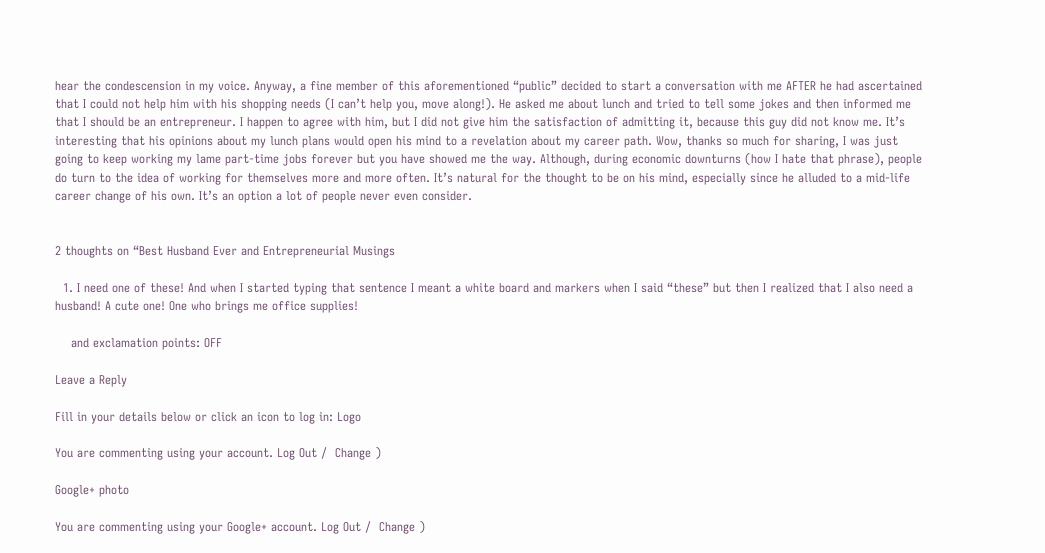hear the condescension in my voice. Anyway, a fine member of this aforementioned “public” decided to start a conversation with me AFTER he had ascertained that I could not help him with his shopping needs (I can’t help you, move along!). He asked me about lunch and tried to tell some jokes and then informed me that I should be an entrepreneur. I happen to agree with him, but I did not give him the satisfaction of admitting it, because this guy did not know me. It’s interesting that his opinions about my lunch plans would open his mind to a revelation about my career path. Wow, thanks so much for sharing, I was just going to keep working my lame part-time jobs forever but you have showed me the way. Although, during economic downturns (how I hate that phrase), people do turn to the idea of working for themselves more and more often. It’s natural for the thought to be on his mind, especially since he alluded to a mid-life career change of his own. It’s an option a lot of people never even consider.


2 thoughts on “Best Husband Ever and Entrepreneurial Musings

  1. I need one of these! And when I started typing that sentence I meant a white board and markers when I said “these” but then I realized that I also need a husband! A cute one! One who brings me office supplies!

    and exclamation points: OFF

Leave a Reply

Fill in your details below or click an icon to log in: Logo

You are commenting using your account. Log Out /  Change )

Google+ photo

You are commenting using your Google+ account. Log Out /  Change )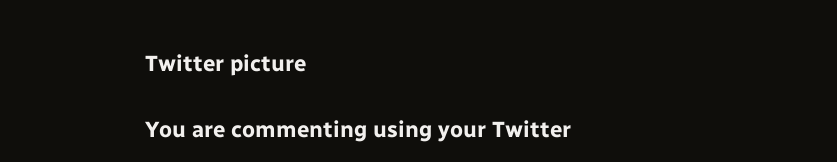Twitter picture

You are commenting using your Twitter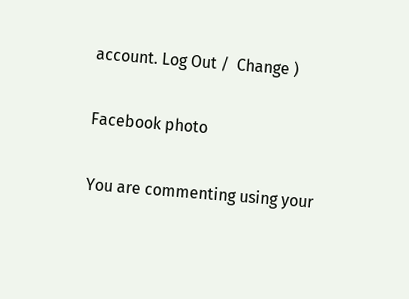account. Log Out /  Change )

Facebook photo

You are commenting using your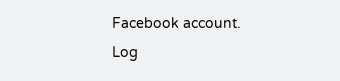Facebook account. Log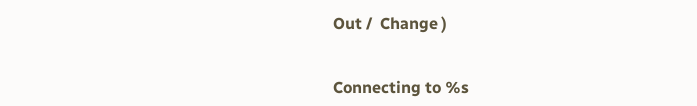Out /  Change )


Connecting to %s